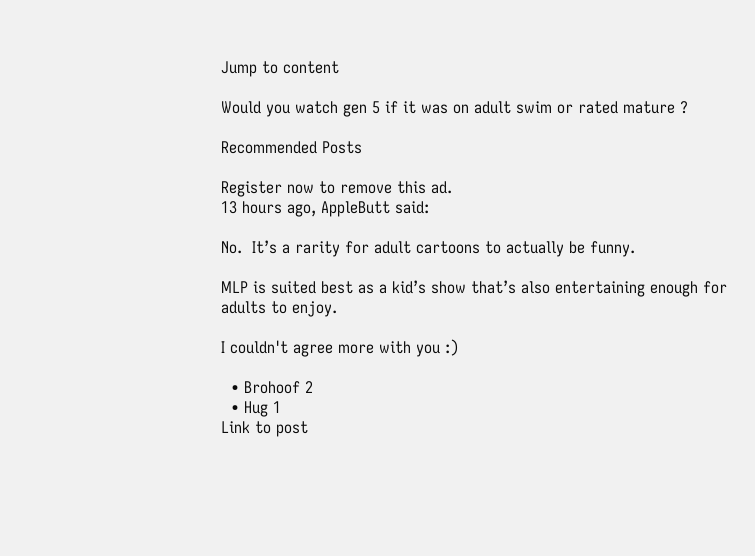Jump to content

Would you watch gen 5 if it was on adult swim or rated mature ?

Recommended Posts

Register now to remove this ad.
13 hours ago, AppleButt said:

No.  It’s a rarity for adult cartoons to actually be funny.

MLP is suited best as a kid’s show that’s also entertaining enough for adults to enjoy.

I couldn't agree more with you :)

  • Brohoof 2
  • Hug 1
Link to post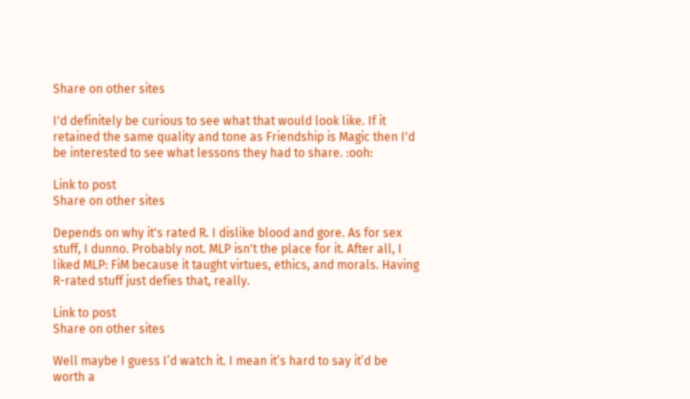Share on other sites

I'd definitely be curious to see what that would look like. If it retained the same quality and tone as Friendship is Magic then I'd be interested to see what lessons they had to share. :ooh:

Link to post
Share on other sites

Depends on why it's rated R. I dislike blood and gore. As for sex stuff, I dunno. Probably not. MLP isn't the place for it. After all, I liked MLP: FiM because it taught virtues, ethics, and morals. Having R-rated stuff just defies that, really.

Link to post
Share on other sites

Well maybe I guess I’d watch it. I mean it’s hard to say it’d be worth a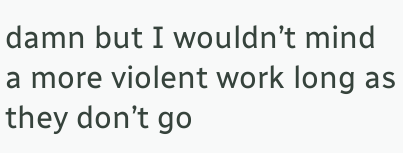damn but I wouldn’t mind a more violent work long as they don’t go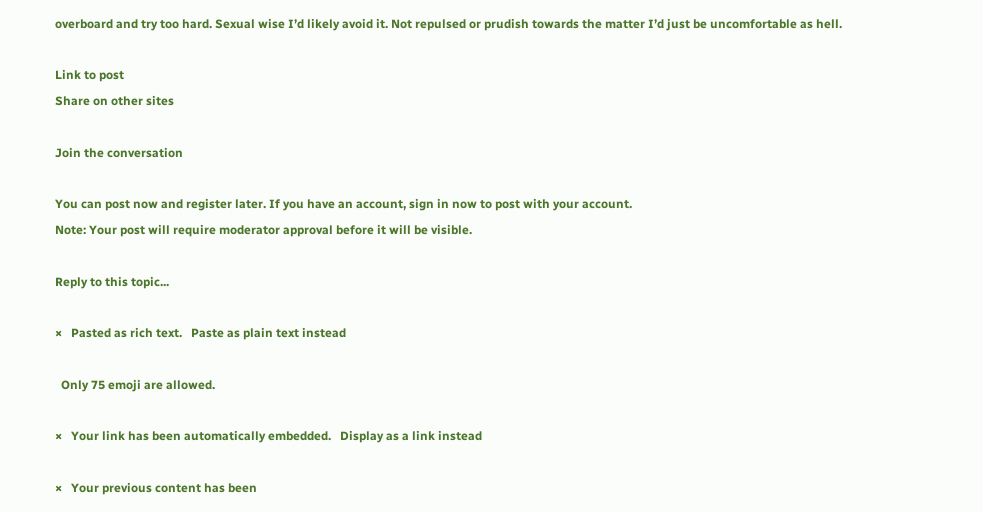overboard and try too hard. Sexual wise I’d likely avoid it. Not repulsed or prudish towards the matter I’d just be uncomfortable as hell.

Link to post
Share on other sites

Join the conversation

You can post now and register later. If you have an account, sign in now to post with your account.
Note: Your post will require moderator approval before it will be visible.

Reply to this topic...

×   Pasted as rich text.   Paste as plain text instead

  Only 75 emoji are allowed.

×   Your link has been automatically embedded.   Display as a link instead

×   Your previous content has been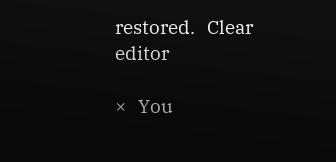restored.   Clear editor

×   You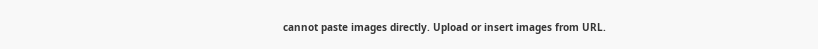cannot paste images directly. Upload or insert images from URL.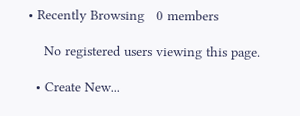• Recently Browsing   0 members

    No registered users viewing this page.

  • Create New...